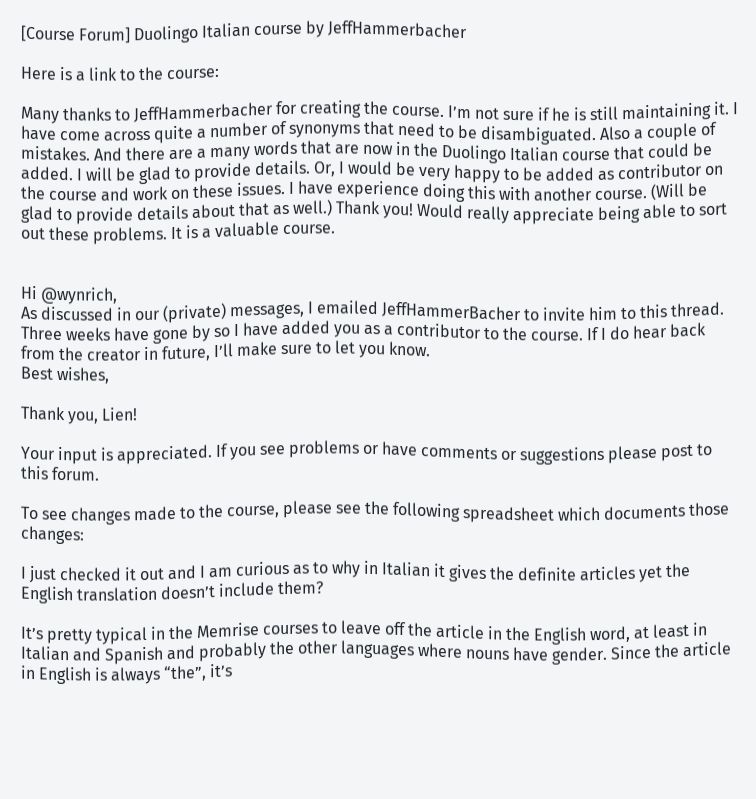[Course Forum] Duolingo Italian course by JeffHammerbacher

Here is a link to the course:

Many thanks to JeffHammerbacher for creating the course. I’m not sure if he is still maintaining it. I have come across quite a number of synonyms that need to be disambiguated. Also a couple of mistakes. And there are a many words that are now in the Duolingo Italian course that could be added. I will be glad to provide details. Or, I would be very happy to be added as contributor on the course and work on these issues. I have experience doing this with another course. (Will be glad to provide details about that as well.) Thank you! Would really appreciate being able to sort out these problems. It is a valuable course.


Hi @wynrich,
As discussed in our (private) messages, I emailed JeffHammerBacher to invite him to this thread.
Three weeks have gone by so I have added you as a contributor to the course. If I do hear back from the creator in future, I’ll make sure to let you know.
Best wishes,

Thank you, Lien!

Your input is appreciated. If you see problems or have comments or suggestions please post to this forum.

To see changes made to the course, please see the following spreadsheet which documents those changes:

I just checked it out and I am curious as to why in Italian it gives the definite articles yet the English translation doesn’t include them?

It’s pretty typical in the Memrise courses to leave off the article in the English word, at least in Italian and Spanish and probably the other languages where nouns have gender. Since the article in English is always “the”, it’s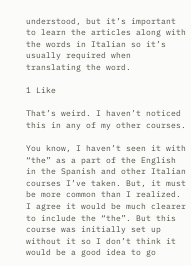understood, but it’s important to learn the articles along with the words in Italian so it’s usually required when translating the word.

1 Like

That’s weird. I haven’t noticed this in any of my other courses.

You know, I haven’t seen it with “the” as a part of the English in the Spanish and other Italian courses I’ve taken. But, it must be more common than I realized. I agree it would be much clearer to include the “the”. But this course was initially set up without it so I don’t think it would be a good idea to go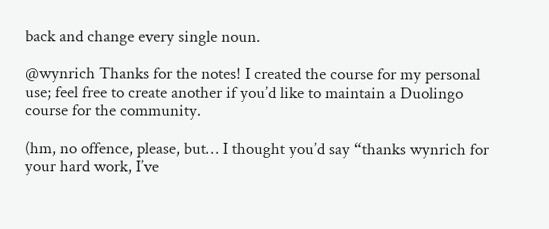back and change every single noun.

@wynrich Thanks for the notes! I created the course for my personal use; feel free to create another if you’d like to maintain a Duolingo course for the community.

(hm, no offence, please, but… I thought you’d say “thanks wynrich for your hard work, I’ve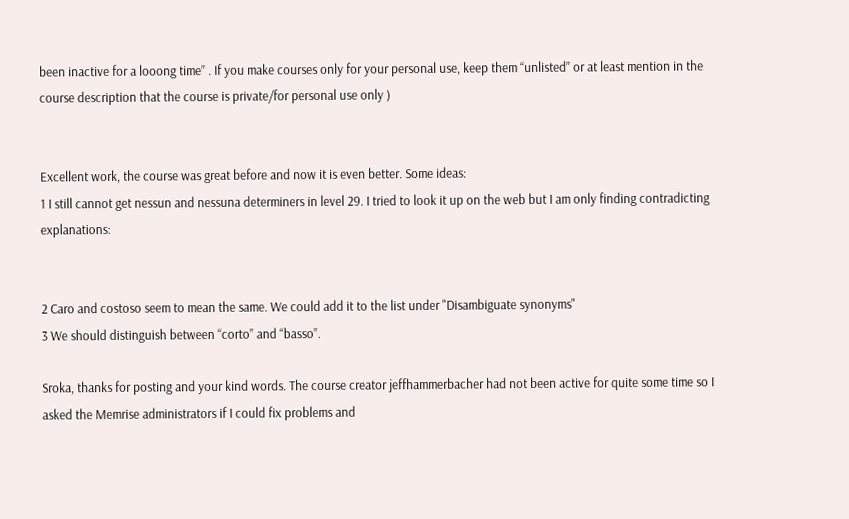been inactive for a looong time” . If you make courses only for your personal use, keep them “unlisted” or at least mention in the course description that the course is private/for personal use only )


Excellent work, the course was great before and now it is even better. Some ideas:
1 I still cannot get nessun and nessuna determiners in level 29. I tried to look it up on the web but I am only finding contradicting explanations:


2 Caro and costoso seem to mean the same. We could add it to the list under "Disambiguate synonyms"
3 We should distinguish between “corto” and “basso”.

Sroka, thanks for posting and your kind words. The course creator jeffhammerbacher had not been active for quite some time so I asked the Memrise administrators if I could fix problems and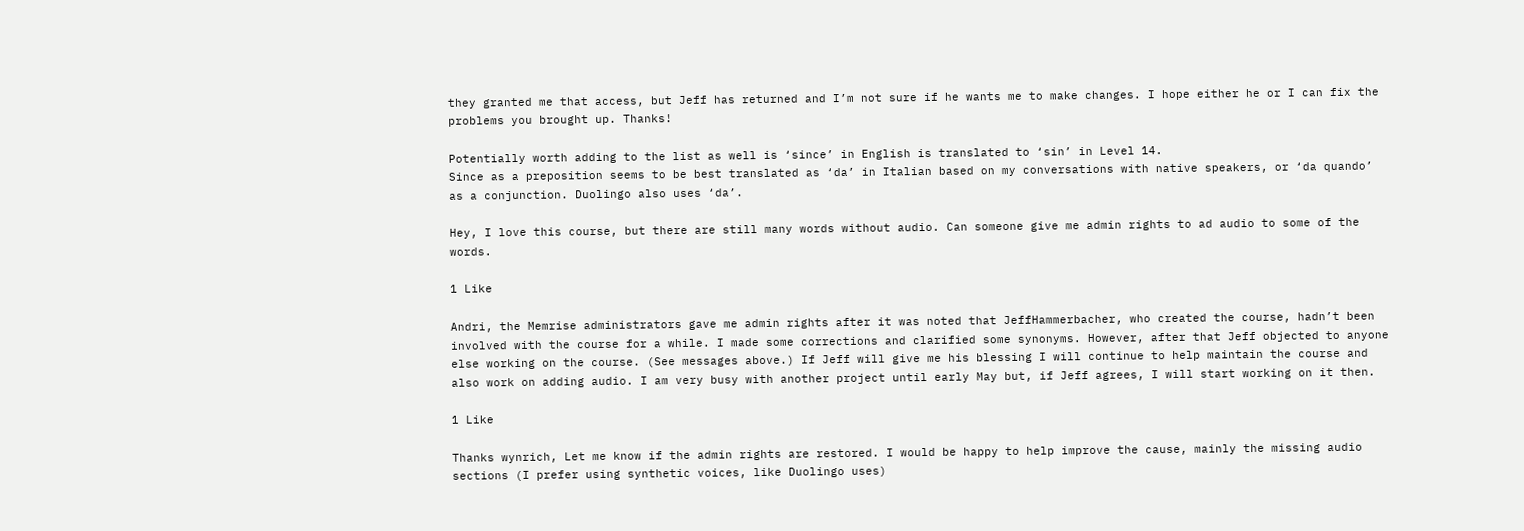they granted me that access, but Jeff has returned and I’m not sure if he wants me to make changes. I hope either he or I can fix the problems you brought up. Thanks!

Potentially worth adding to the list as well is ‘since’ in English is translated to ‘sin’ in Level 14.
Since as a preposition seems to be best translated as ‘da’ in Italian based on my conversations with native speakers, or ‘da quando’ as a conjunction. Duolingo also uses ‘da’.

Hey, I love this course, but there are still many words without audio. Can someone give me admin rights to ad audio to some of the words.

1 Like

Andri, the Memrise administrators gave me admin rights after it was noted that JeffHammerbacher, who created the course, hadn’t been involved with the course for a while. I made some corrections and clarified some synonyms. However, after that Jeff objected to anyone else working on the course. (See messages above.) If Jeff will give me his blessing I will continue to help maintain the course and also work on adding audio. I am very busy with another project until early May but, if Jeff agrees, I will start working on it then.

1 Like

Thanks wynrich, Let me know if the admin rights are restored. I would be happy to help improve the cause, mainly the missing audio sections (I prefer using synthetic voices, like Duolingo uses)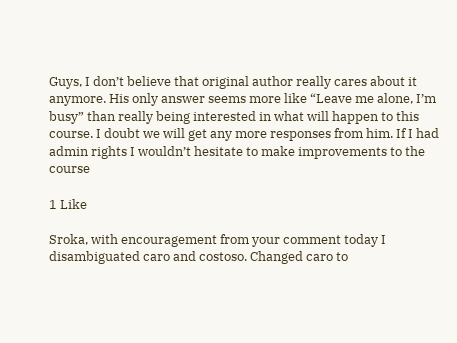Guys, I don’t believe that original author really cares about it anymore. His only answer seems more like “Leave me alone, I’m busy” than really being interested in what will happen to this course. I doubt we will get any more responses from him. If I had admin rights I wouldn’t hesitate to make improvements to the course

1 Like

Sroka, with encouragement from your comment today I disambiguated caro and costoso. Changed caro to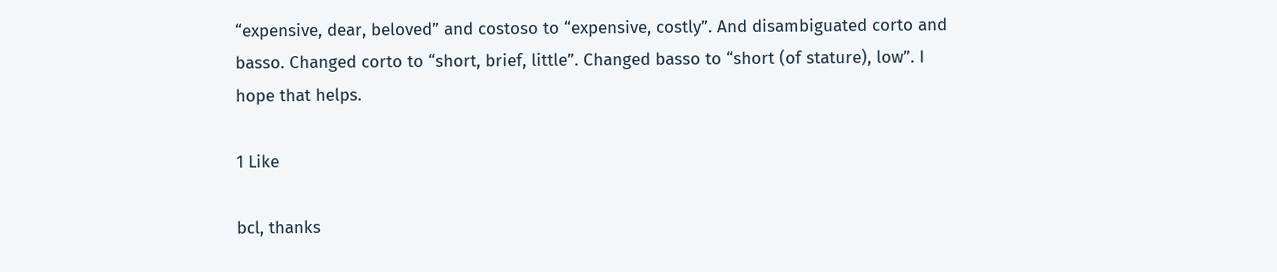“expensive, dear, beloved” and costoso to “expensive, costly”. And disambiguated corto and basso. Changed corto to “short, brief, little”. Changed basso to “short (of stature), low”. I hope that helps.

1 Like

bcl, thanks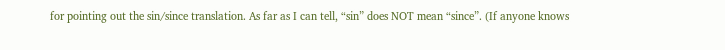for pointing out the sin/since translation. As far as I can tell, “sin” does NOT mean “since”. (If anyone knows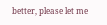better, please let me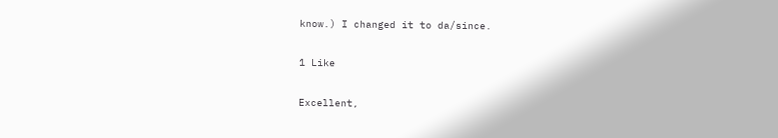know.) I changed it to da/since.

1 Like

Excellent,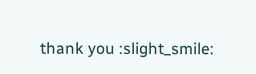thank you :slight_smile: